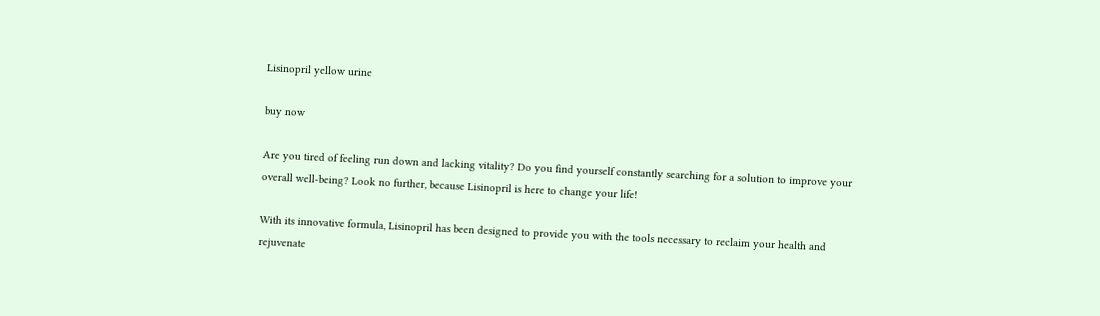Lisinopril yellow urine

buy now

Are you tired of feeling run down and lacking vitality? Do you find yourself constantly searching for a solution to improve your overall well-being? Look no further, because Lisinopril is here to change your life!

With its innovative formula, Lisinopril has been designed to provide you with the tools necessary to reclaim your health and rejuvenate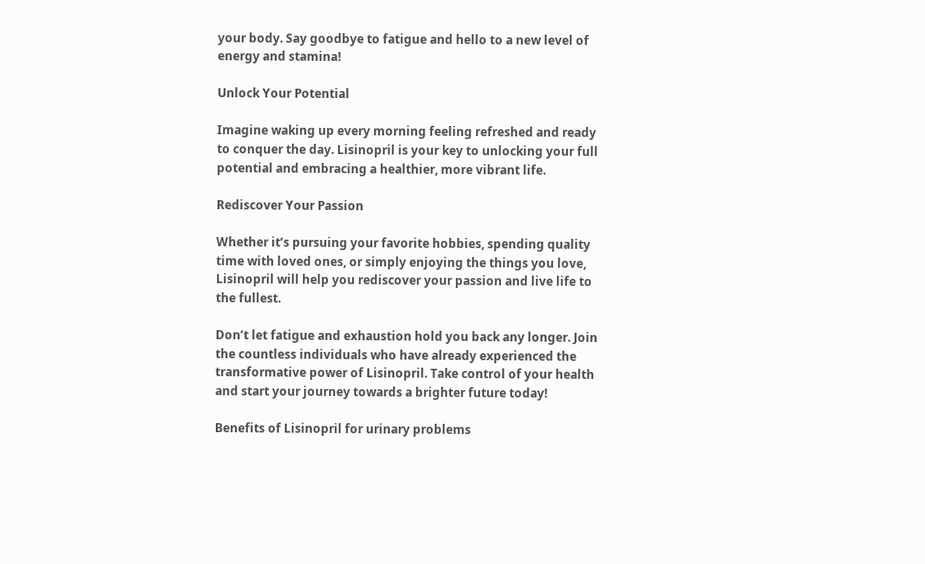your body. Say goodbye to fatigue and hello to a new level of energy and stamina!

Unlock Your Potential

Imagine waking up every morning feeling refreshed and ready to conquer the day. Lisinopril is your key to unlocking your full potential and embracing a healthier, more vibrant life.

Rediscover Your Passion

Whether it’s pursuing your favorite hobbies, spending quality time with loved ones, or simply enjoying the things you love, Lisinopril will help you rediscover your passion and live life to the fullest.

Don’t let fatigue and exhaustion hold you back any longer. Join the countless individuals who have already experienced the transformative power of Lisinopril. Take control of your health and start your journey towards a brighter future today!

Benefits of Lisinopril for urinary problems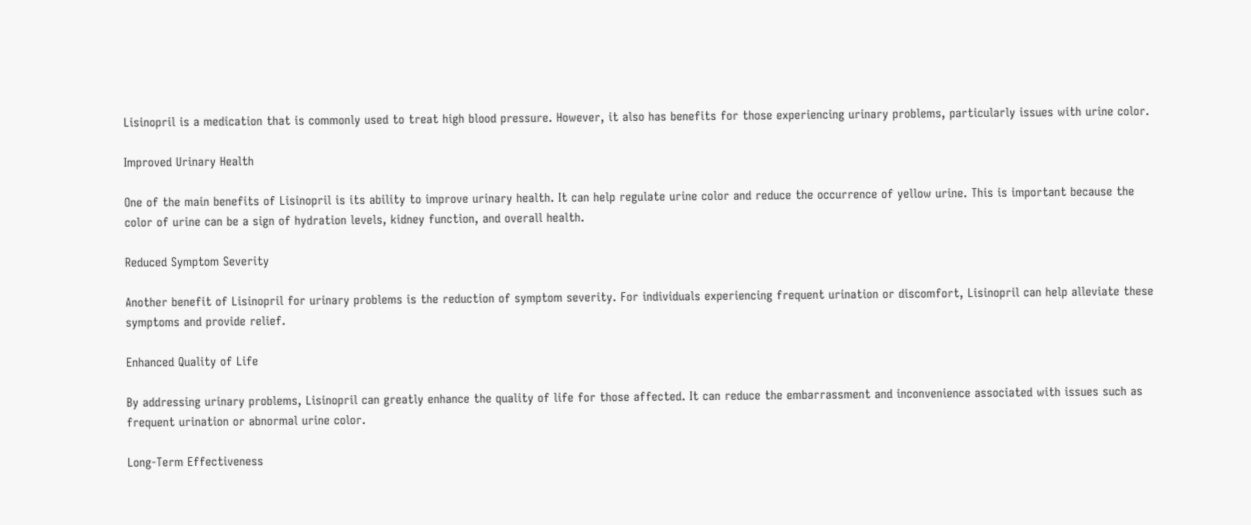Lisinopril is a medication that is commonly used to treat high blood pressure. However, it also has benefits for those experiencing urinary problems, particularly issues with urine color.

Improved Urinary Health

One of the main benefits of Lisinopril is its ability to improve urinary health. It can help regulate urine color and reduce the occurrence of yellow urine. This is important because the color of urine can be a sign of hydration levels, kidney function, and overall health.

Reduced Symptom Severity

Another benefit of Lisinopril for urinary problems is the reduction of symptom severity. For individuals experiencing frequent urination or discomfort, Lisinopril can help alleviate these symptoms and provide relief.

Enhanced Quality of Life

By addressing urinary problems, Lisinopril can greatly enhance the quality of life for those affected. It can reduce the embarrassment and inconvenience associated with issues such as frequent urination or abnormal urine color.

Long-Term Effectiveness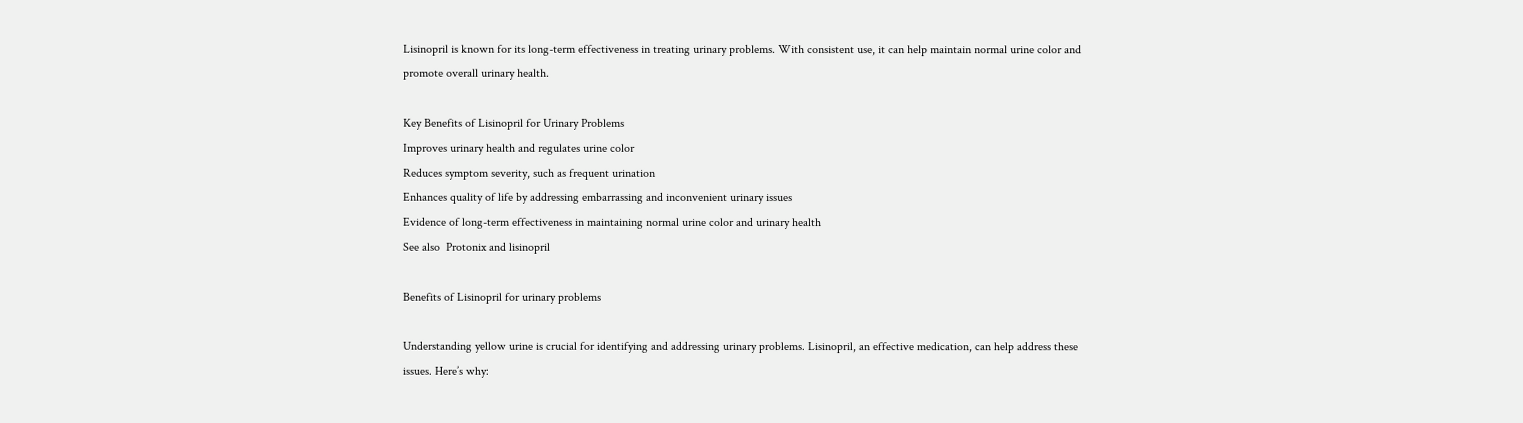Lisinopril is known for its long-term effectiveness in treating urinary problems. With consistent use, it can help maintain normal urine color and promote overall urinary health.

Key Benefits of Lisinopril for Urinary Problems
Improves urinary health and regulates urine color
Reduces symptom severity, such as frequent urination
Enhances quality of life by addressing embarrassing and inconvenient urinary issues
Evidence of long-term effectiveness in maintaining normal urine color and urinary health
See also  Protonix and lisinopril

Benefits of Lisinopril for urinary problems

Understanding yellow urine is crucial for identifying and addressing urinary problems. Lisinopril, an effective medication, can help address these issues. Here’s why: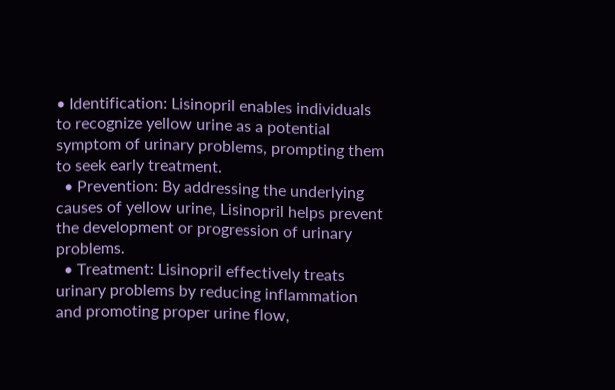• Identification: Lisinopril enables individuals to recognize yellow urine as a potential symptom of urinary problems, prompting them to seek early treatment.
  • Prevention: By addressing the underlying causes of yellow urine, Lisinopril helps prevent the development or progression of urinary problems.
  • Treatment: Lisinopril effectively treats urinary problems by reducing inflammation and promoting proper urine flow,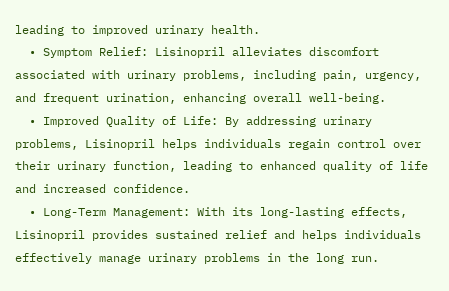leading to improved urinary health.
  • Symptom Relief: Lisinopril alleviates discomfort associated with urinary problems, including pain, urgency, and frequent urination, enhancing overall well-being.
  • Improved Quality of Life: By addressing urinary problems, Lisinopril helps individuals regain control over their urinary function, leading to enhanced quality of life and increased confidence.
  • Long-Term Management: With its long-lasting effects, Lisinopril provides sustained relief and helps individuals effectively manage urinary problems in the long run.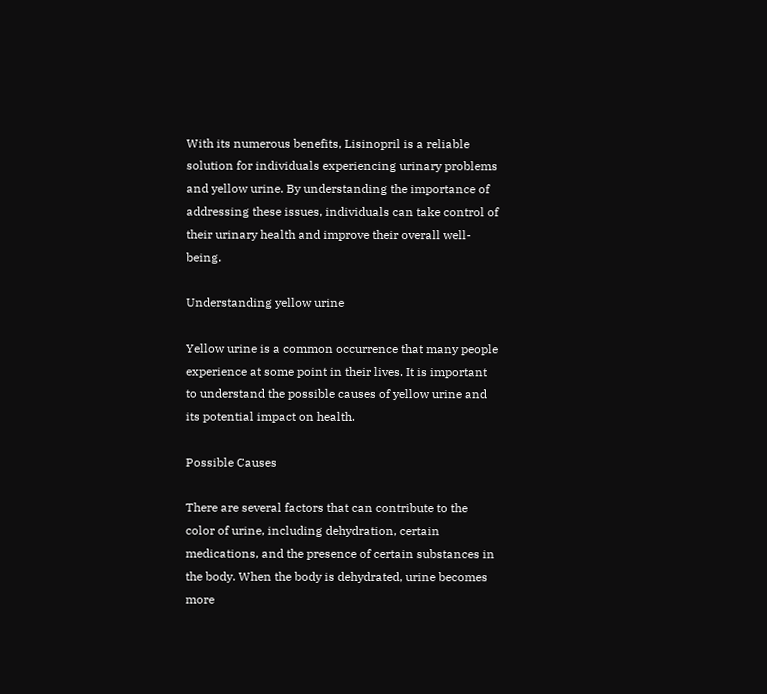With its numerous benefits, Lisinopril is a reliable solution for individuals experiencing urinary problems and yellow urine. By understanding the importance of addressing these issues, individuals can take control of their urinary health and improve their overall well-being.

Understanding yellow urine

Yellow urine is a common occurrence that many people experience at some point in their lives. It is important to understand the possible causes of yellow urine and its potential impact on health.

Possible Causes

There are several factors that can contribute to the color of urine, including dehydration, certain medications, and the presence of certain substances in the body. When the body is dehydrated, urine becomes more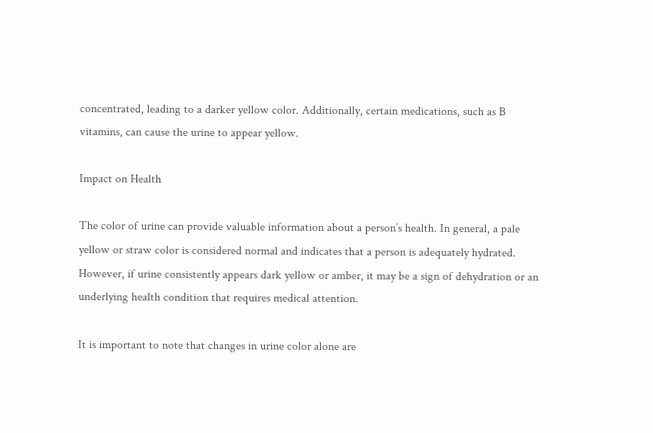concentrated, leading to a darker yellow color. Additionally, certain medications, such as B vitamins, can cause the urine to appear yellow.

Impact on Health

The color of urine can provide valuable information about a person’s health. In general, a pale yellow or straw color is considered normal and indicates that a person is adequately hydrated. However, if urine consistently appears dark yellow or amber, it may be a sign of dehydration or an underlying health condition that requires medical attention.

It is important to note that changes in urine color alone are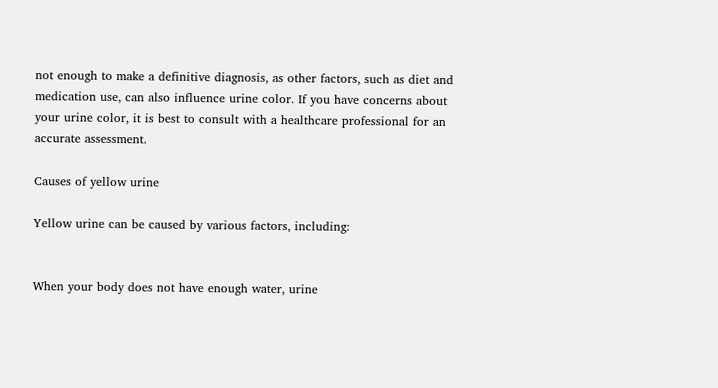not enough to make a definitive diagnosis, as other factors, such as diet and medication use, can also influence urine color. If you have concerns about your urine color, it is best to consult with a healthcare professional for an accurate assessment.

Causes of yellow urine

Yellow urine can be caused by various factors, including:


When your body does not have enough water, urine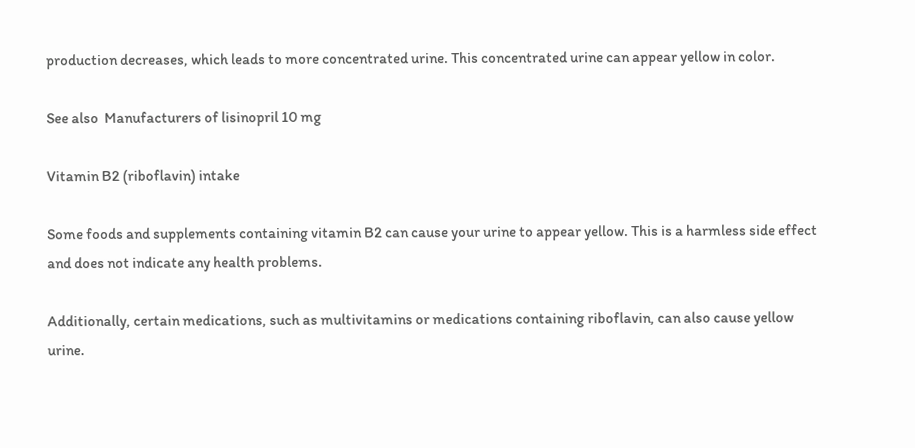production decreases, which leads to more concentrated urine. This concentrated urine can appear yellow in color.

See also  Manufacturers of lisinopril 10 mg

Vitamin B2 (riboflavin) intake

Some foods and supplements containing vitamin B2 can cause your urine to appear yellow. This is a harmless side effect and does not indicate any health problems.

Additionally, certain medications, such as multivitamins or medications containing riboflavin, can also cause yellow urine.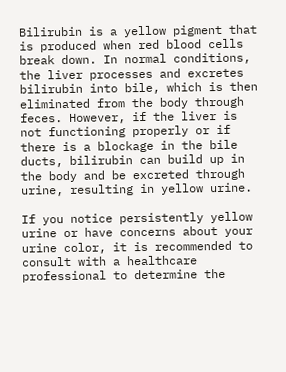Bilirubin is a yellow pigment that is produced when red blood cells break down. In normal conditions, the liver processes and excretes bilirubin into bile, which is then eliminated from the body through feces. However, if the liver is not functioning properly or if there is a blockage in the bile ducts, bilirubin can build up in the body and be excreted through urine, resulting in yellow urine.

If you notice persistently yellow urine or have concerns about your urine color, it is recommended to consult with a healthcare professional to determine the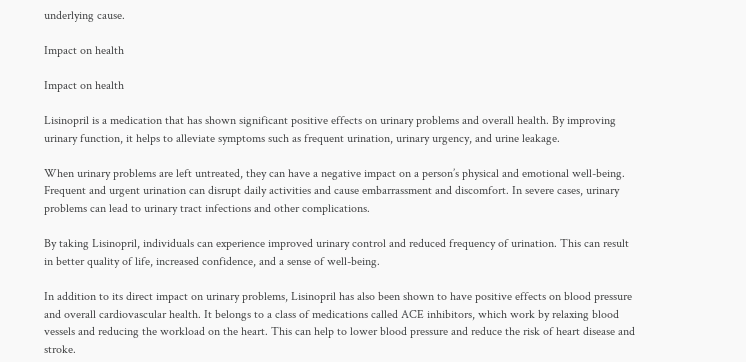underlying cause.

Impact on health

Impact on health

Lisinopril is a medication that has shown significant positive effects on urinary problems and overall health. By improving urinary function, it helps to alleviate symptoms such as frequent urination, urinary urgency, and urine leakage.

When urinary problems are left untreated, they can have a negative impact on a person’s physical and emotional well-being. Frequent and urgent urination can disrupt daily activities and cause embarrassment and discomfort. In severe cases, urinary problems can lead to urinary tract infections and other complications.

By taking Lisinopril, individuals can experience improved urinary control and reduced frequency of urination. This can result in better quality of life, increased confidence, and a sense of well-being.

In addition to its direct impact on urinary problems, Lisinopril has also been shown to have positive effects on blood pressure and overall cardiovascular health. It belongs to a class of medications called ACE inhibitors, which work by relaxing blood vessels and reducing the workload on the heart. This can help to lower blood pressure and reduce the risk of heart disease and stroke.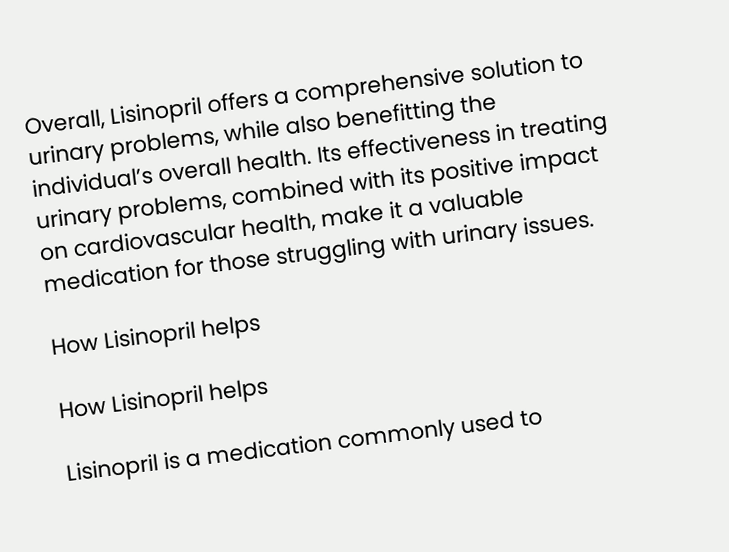Overall, Lisinopril offers a comprehensive solution to urinary problems, while also benefitting the individual’s overall health. Its effectiveness in treating urinary problems, combined with its positive impact on cardiovascular health, make it a valuable medication for those struggling with urinary issues.

How Lisinopril helps

How Lisinopril helps

Lisinopril is a medication commonly used to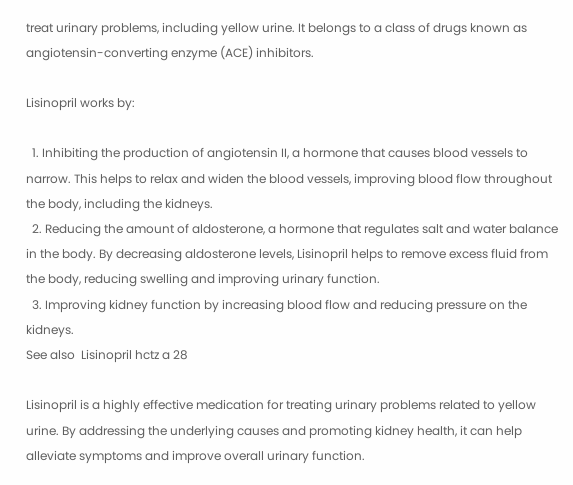treat urinary problems, including yellow urine. It belongs to a class of drugs known as angiotensin-converting enzyme (ACE) inhibitors.

Lisinopril works by:

  1. Inhibiting the production of angiotensin II, a hormone that causes blood vessels to narrow. This helps to relax and widen the blood vessels, improving blood flow throughout the body, including the kidneys.
  2. Reducing the amount of aldosterone, a hormone that regulates salt and water balance in the body. By decreasing aldosterone levels, Lisinopril helps to remove excess fluid from the body, reducing swelling and improving urinary function.
  3. Improving kidney function by increasing blood flow and reducing pressure on the kidneys.
See also  Lisinopril hctz a 28

Lisinopril is a highly effective medication for treating urinary problems related to yellow urine. By addressing the underlying causes and promoting kidney health, it can help alleviate symptoms and improve overall urinary function.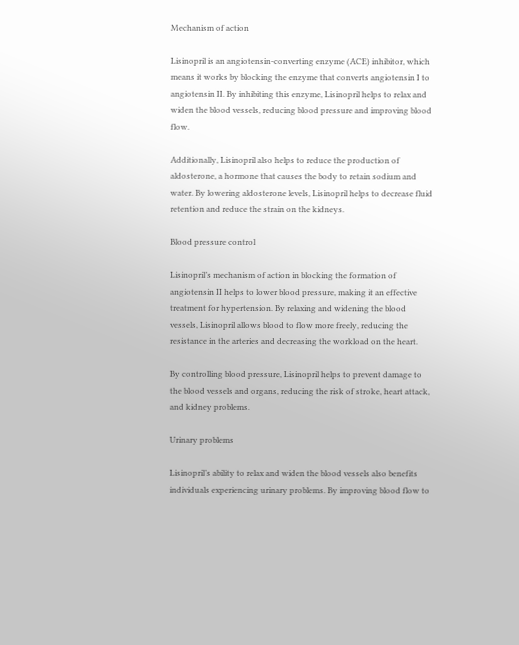Mechanism of action

Lisinopril is an angiotensin-converting enzyme (ACE) inhibitor, which means it works by blocking the enzyme that converts angiotensin I to angiotensin II. By inhibiting this enzyme, Lisinopril helps to relax and widen the blood vessels, reducing blood pressure and improving blood flow.

Additionally, Lisinopril also helps to reduce the production of aldosterone, a hormone that causes the body to retain sodium and water. By lowering aldosterone levels, Lisinopril helps to decrease fluid retention and reduce the strain on the kidneys.

Blood pressure control

Lisinopril’s mechanism of action in blocking the formation of angiotensin II helps to lower blood pressure, making it an effective treatment for hypertension. By relaxing and widening the blood vessels, Lisinopril allows blood to flow more freely, reducing the resistance in the arteries and decreasing the workload on the heart.

By controlling blood pressure, Lisinopril helps to prevent damage to the blood vessels and organs, reducing the risk of stroke, heart attack, and kidney problems.

Urinary problems

Lisinopril’s ability to relax and widen the blood vessels also benefits individuals experiencing urinary problems. By improving blood flow to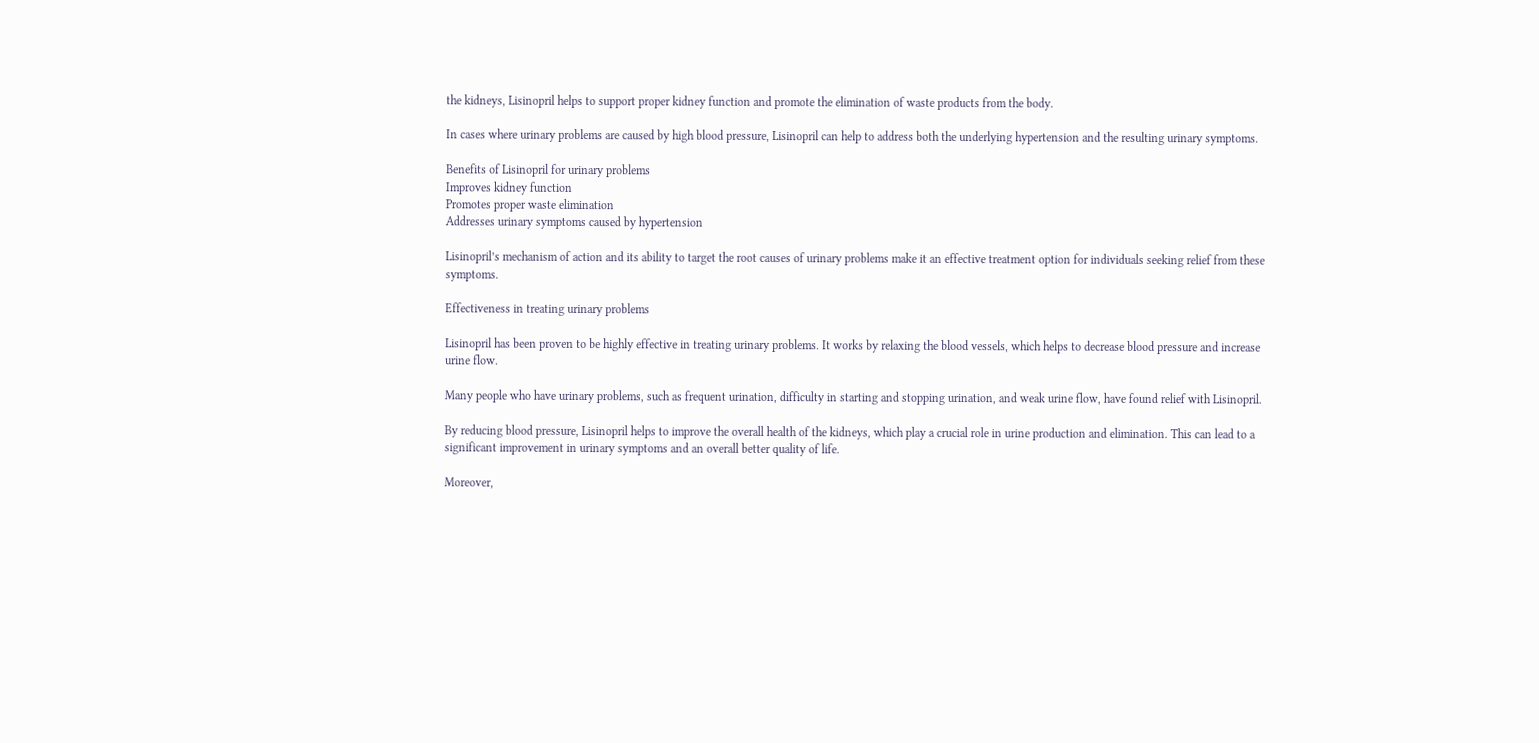the kidneys, Lisinopril helps to support proper kidney function and promote the elimination of waste products from the body.

In cases where urinary problems are caused by high blood pressure, Lisinopril can help to address both the underlying hypertension and the resulting urinary symptoms.

Benefits of Lisinopril for urinary problems
Improves kidney function
Promotes proper waste elimination
Addresses urinary symptoms caused by hypertension

Lisinopril’s mechanism of action and its ability to target the root causes of urinary problems make it an effective treatment option for individuals seeking relief from these symptoms.

Effectiveness in treating urinary problems

Lisinopril has been proven to be highly effective in treating urinary problems. It works by relaxing the blood vessels, which helps to decrease blood pressure and increase urine flow.

Many people who have urinary problems, such as frequent urination, difficulty in starting and stopping urination, and weak urine flow, have found relief with Lisinopril.

By reducing blood pressure, Lisinopril helps to improve the overall health of the kidneys, which play a crucial role in urine production and elimination. This can lead to a significant improvement in urinary symptoms and an overall better quality of life.

Moreover,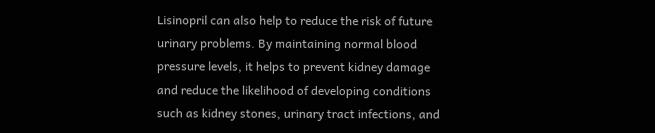Lisinopril can also help to reduce the risk of future urinary problems. By maintaining normal blood pressure levels, it helps to prevent kidney damage and reduce the likelihood of developing conditions such as kidney stones, urinary tract infections, and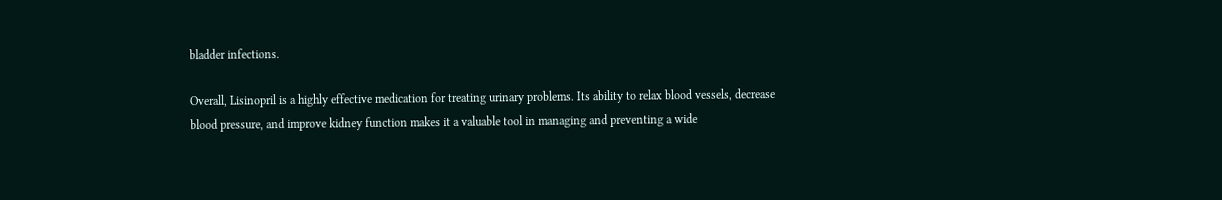bladder infections.

Overall, Lisinopril is a highly effective medication for treating urinary problems. Its ability to relax blood vessels, decrease blood pressure, and improve kidney function makes it a valuable tool in managing and preventing a wide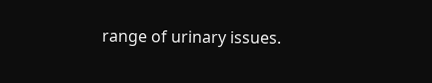range of urinary issues.